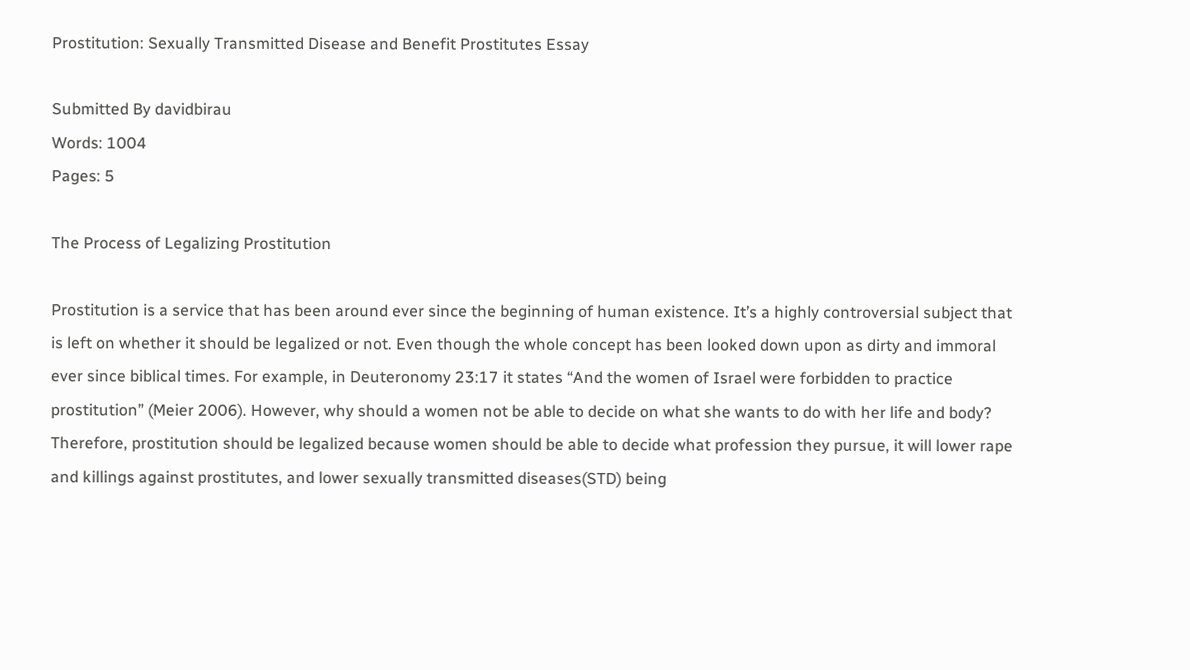Prostitution: Sexually Transmitted Disease and Benefit Prostitutes Essay

Submitted By davidbirau
Words: 1004
Pages: 5

The Process of Legalizing Prostitution

Prostitution is a service that has been around ever since the beginning of human existence. It’s a highly controversial subject that is left on whether it should be legalized or not. Even though the whole concept has been looked down upon as dirty and immoral ever since biblical times. For example, in Deuteronomy 23:17 it states “And the women of Israel were forbidden to practice prostitution” (Meier 2006). However, why should a women not be able to decide on what she wants to do with her life and body? Therefore, prostitution should be legalized because women should be able to decide what profession they pursue, it will lower rape and killings against prostitutes, and lower sexually transmitted diseases(STD) being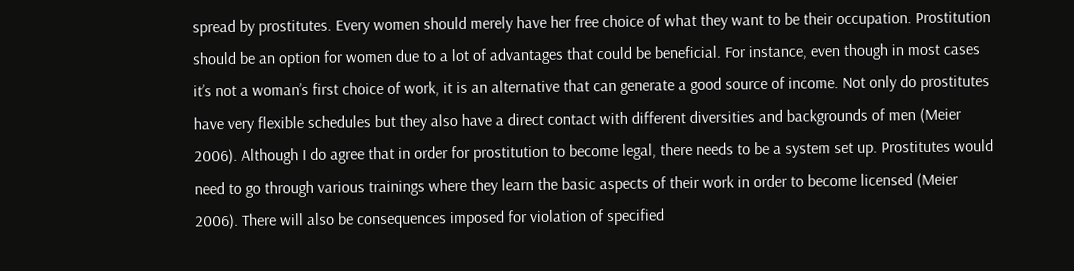spread by prostitutes. Every women should merely have her free choice of what they want to be their occupation. Prostitution should be an option for women due to a lot of advantages that could be beneficial. For instance, even though in most cases it’s not a woman’s first choice of work, it is an alternative that can generate a good source of income. Not only do prostitutes have very flexible schedules but they also have a direct contact with different diversities and backgrounds of men (Meier 2006). Although I do agree that in order for prostitution to become legal, there needs to be a system set up. Prostitutes would need to go through various trainings where they learn the basic aspects of their work in order to become licensed (Meier 2006). There will also be consequences imposed for violation of specified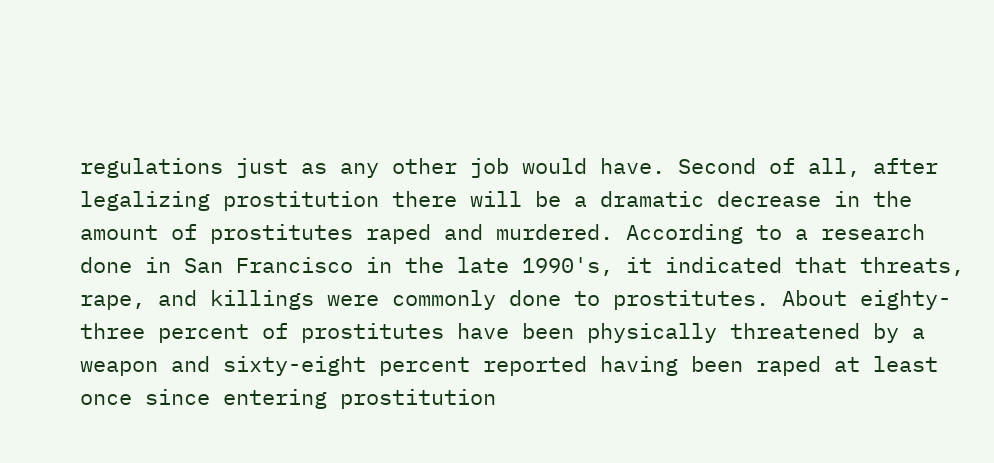regulations just as any other job would have. Second of all, after legalizing prostitution there will be a dramatic decrease in the amount of prostitutes raped and murdered. According to a research done in San Francisco in the late 1990's, it indicated that threats, rape, and killings were commonly done to prostitutes. About eighty-three percent of prostitutes have been physically threatened by a weapon and sixty-eight percent reported having been raped at least once since entering prostitution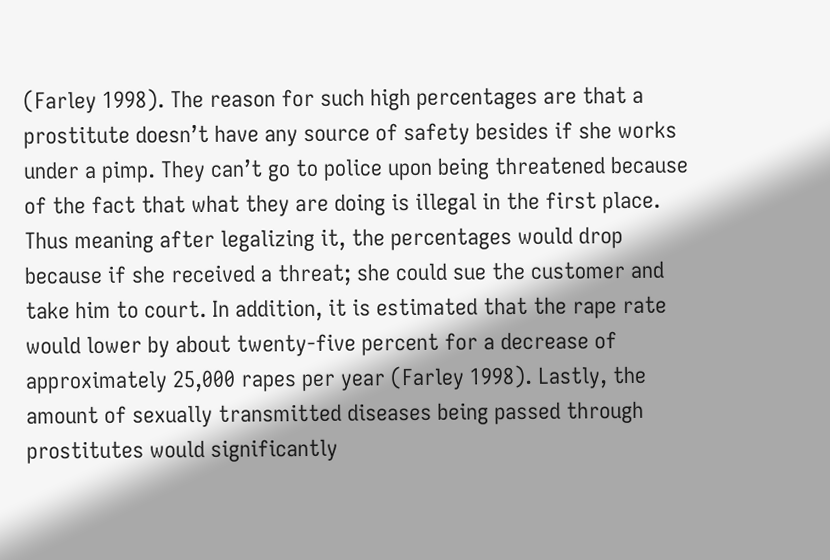(Farley 1998). The reason for such high percentages are that a prostitute doesn’t have any source of safety besides if she works under a pimp. They can’t go to police upon being threatened because of the fact that what they are doing is illegal in the first place. Thus meaning after legalizing it, the percentages would drop because if she received a threat; she could sue the customer and take him to court. In addition, it is estimated that the rape rate would lower by about twenty-five percent for a decrease of approximately 25,000 rapes per year (Farley 1998). Lastly, the amount of sexually transmitted diseases being passed through prostitutes would significantly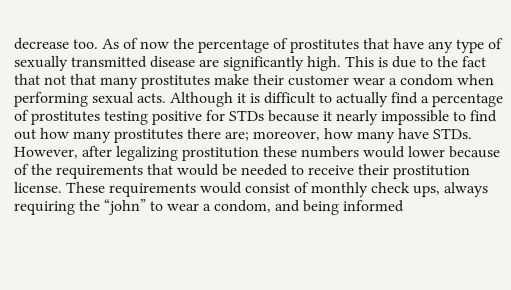decrease too. As of now the percentage of prostitutes that have any type of sexually transmitted disease are significantly high. This is due to the fact that not that many prostitutes make their customer wear a condom when performing sexual acts. Although it is difficult to actually find a percentage of prostitutes testing positive for STDs because it nearly impossible to find out how many prostitutes there are; moreover, how many have STDs. However, after legalizing prostitution these numbers would lower because of the requirements that would be needed to receive their prostitution license. These requirements would consist of monthly check ups, always requiring the “john” to wear a condom, and being informed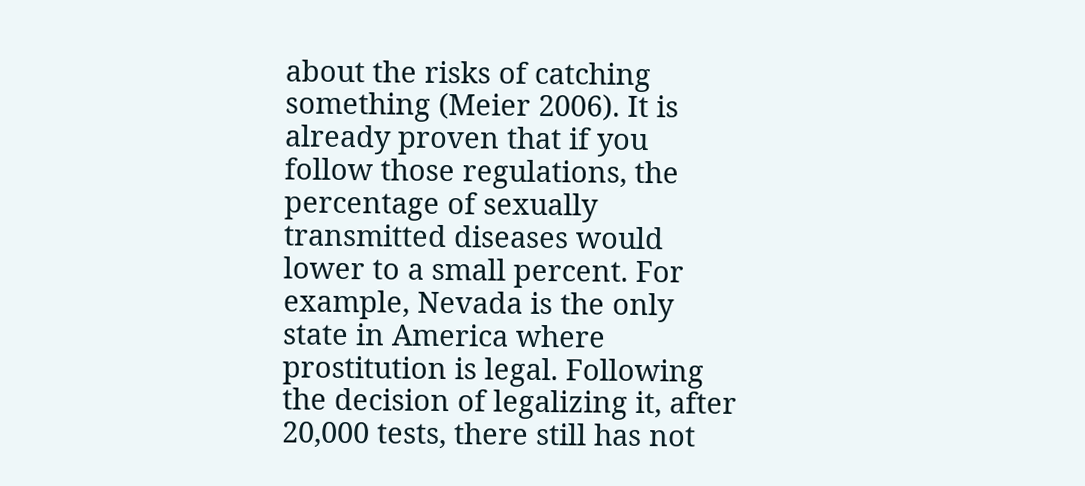about the risks of catching something (Meier 2006). It is already proven that if you follow those regulations, the percentage of sexually transmitted diseases would lower to a small percent. For example, Nevada is the only state in America where prostitution is legal. Following the decision of legalizing it, after 20,000 tests, there still has not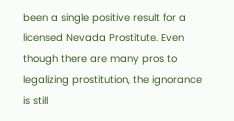been a single positive result for a licensed Nevada Prostitute. Even though there are many pros to legalizing prostitution, the ignorance is still